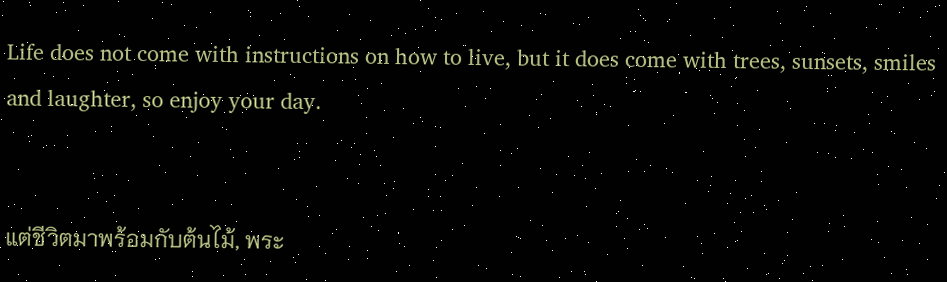Life does not come with instructions on how to live, but it does come with trees, sunsets, smiles and laughter, so enjoy your day.


แต่ชีวิตมาพร้อมกับต้นไม้, พระ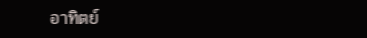อาทิตย์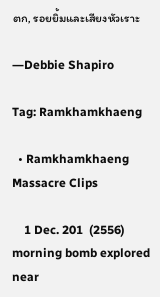ตก, รอยยิ้มและเสียงหัวเราะ

―Debbie Shapiro

Tag: Ramkhamkhaeng

  • Ramkhamkhaeng Massacre Clips

    1 Dec. 201  (2556) morning bomb explored near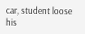car, student loose his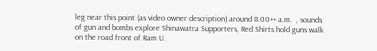leg near this point (as video owner description) around 8.00++ a.m.  , sounds of gun and bombs explore Shinawatra Supporters, Red Shirts hold guns walk on the road front of Ram U.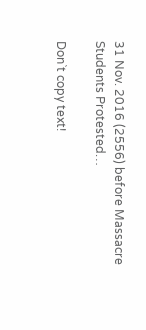31 Nov. 2016 (2556) before Massacre Students Protested…

Don`t copy text!